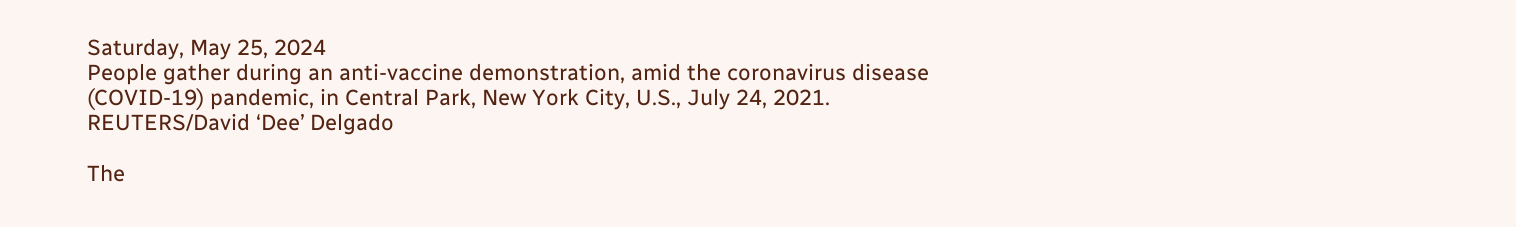Saturday, May 25, 2024
People gather during an anti-vaccine demonstration, amid the coronavirus disease (COVID-19) pandemic, in Central Park, New York City, U.S., July 24, 2021. REUTERS/David ‘Dee’ Delgado

The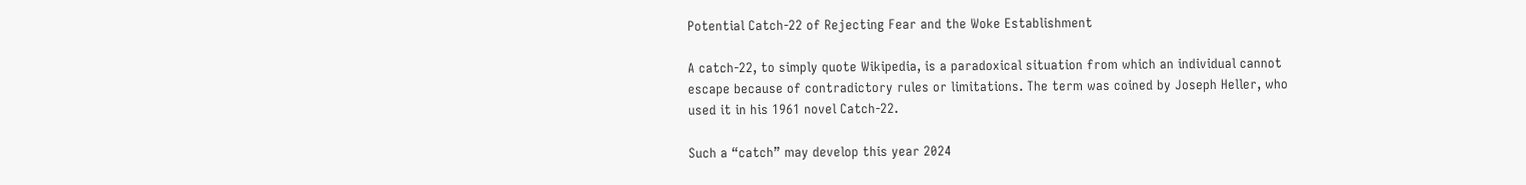Potential Catch-22 of Rejecting Fear and the Woke Establishment

A catch-22, to simply quote Wikipedia, is a paradoxical situation from which an individual cannot escape because of contradictory rules or limitations. The term was coined by Joseph Heller, who used it in his 1961 novel Catch-22.

Such a “catch” may develop this year 2024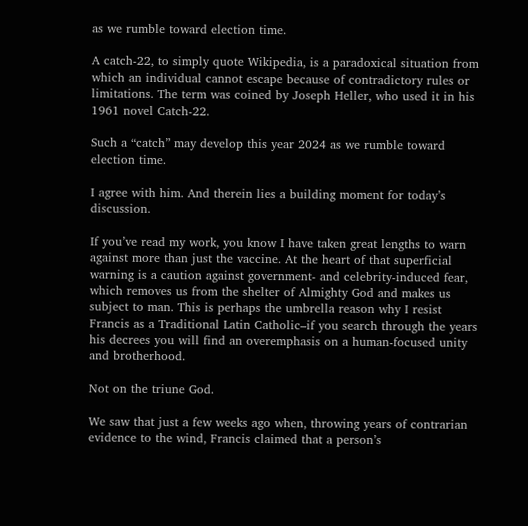as we rumble toward election time.

A catch-22, to simply quote Wikipedia, is a paradoxical situation from which an individual cannot escape because of contradictory rules or limitations. The term was coined by Joseph Heller, who used it in his 1961 novel Catch-22.

Such a “catch” may develop this year 2024 as we rumble toward election time.

I agree with him. And therein lies a building moment for today’s discussion.

If you’ve read my work, you know I have taken great lengths to warn against more than just the vaccine. At the heart of that superficial warning is a caution against government- and celebrity-induced fear, which removes us from the shelter of Almighty God and makes us subject to man. This is perhaps the umbrella reason why I resist Francis as a Traditional Latin Catholic–if you search through the years his decrees you will find an overemphasis on a human-focused unity and brotherhood.

Not on the triune God.

We saw that just a few weeks ago when, throwing years of contrarian evidence to the wind, Francis claimed that a person’s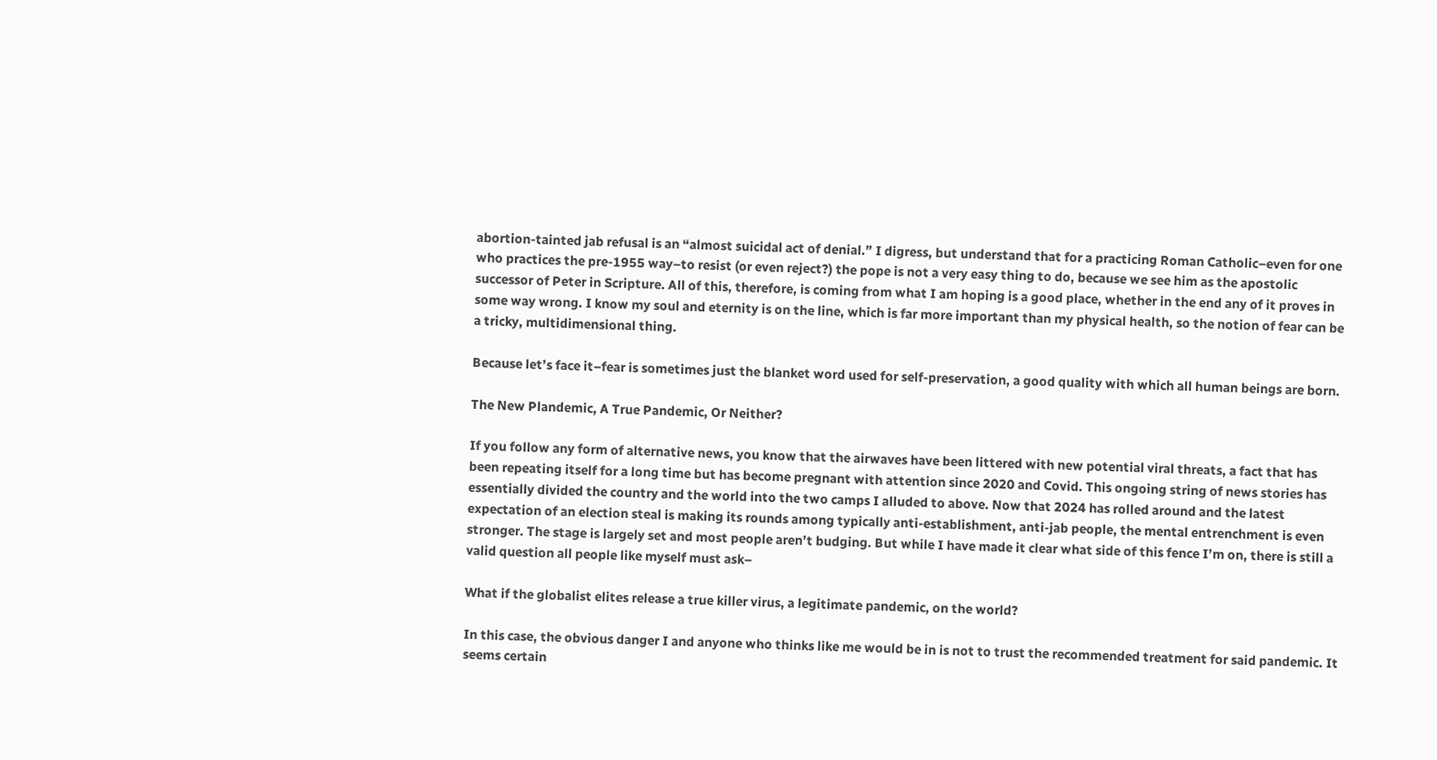abortion-tainted jab refusal is an “almost suicidal act of denial.” I digress, but understand that for a practicing Roman Catholic–even for one who practices the pre-1955 way–to resist (or even reject?) the pope is not a very easy thing to do, because we see him as the apostolic successor of Peter in Scripture. All of this, therefore, is coming from what I am hoping is a good place, whether in the end any of it proves in some way wrong. I know my soul and eternity is on the line, which is far more important than my physical health, so the notion of fear can be a tricky, multidimensional thing.

Because let’s face it–fear is sometimes just the blanket word used for self-preservation, a good quality with which all human beings are born.

The New Plandemic, A True Pandemic, Or Neither?

If you follow any form of alternative news, you know that the airwaves have been littered with new potential viral threats, a fact that has been repeating itself for a long time but has become pregnant with attention since 2020 and Covid. This ongoing string of news stories has essentially divided the country and the world into the two camps I alluded to above. Now that 2024 has rolled around and the latest expectation of an election steal is making its rounds among typically anti-establishment, anti-jab people, the mental entrenchment is even stronger. The stage is largely set and most people aren’t budging. But while I have made it clear what side of this fence I’m on, there is still a valid question all people like myself must ask–

What if the globalist elites release a true killer virus, a legitimate pandemic, on the world?

In this case, the obvious danger I and anyone who thinks like me would be in is not to trust the recommended treatment for said pandemic. It seems certain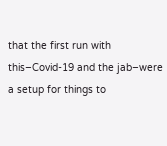that the first run with this–Covid-19 and the jab–were a setup for things to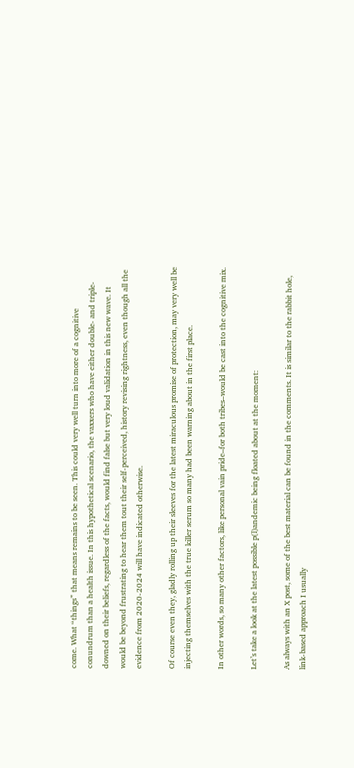come. What “things” that means remains to be seen. This could very well turn into more of a cognitive conundrum than a health issue. In this hypothetical scenario, the vaxxers who have either double- and triple-downed on their beliefs, regardless of the facts, would find false but very loud validation in this new wave. It would be beyond frustrating to hear them tout their self-perceived, history revising rightness, even though all the evidence from 2020-2024 will have indicated otherwise.

Of course even they, gladly rolling up their sleeves for the latest miraculous promise of protection, may very well be injecting themselves with the true killer serum so many had been warning about in the first place.

In other words, so many other factors, like personal vain pride–for both tribes–would be cast into the cognitive mix.

Let’s take a look at the latest possible p(l)andemic being floated about at the moment:

As always with an X post, some of the best material can be found in the comments. It is similar to the rabbit hole, link-based approach I usually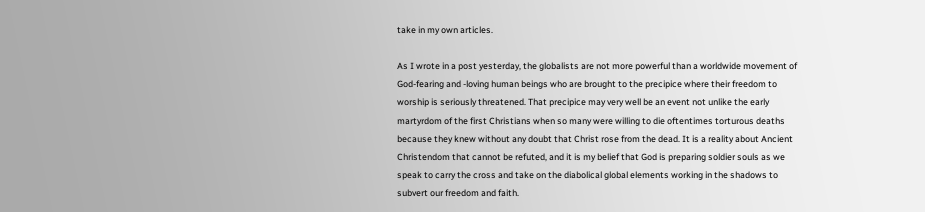take in my own articles.

As I wrote in a post yesterday, the globalists are not more powerful than a worldwide movement of God-fearing and -loving human beings who are brought to the precipice where their freedom to worship is seriously threatened. That precipice may very well be an event not unlike the early martyrdom of the first Christians when so many were willing to die oftentimes torturous deaths because they knew without any doubt that Christ rose from the dead. It is a reality about Ancient Christendom that cannot be refuted, and it is my belief that God is preparing soldier souls as we speak to carry the cross and take on the diabolical global elements working in the shadows to subvert our freedom and faith.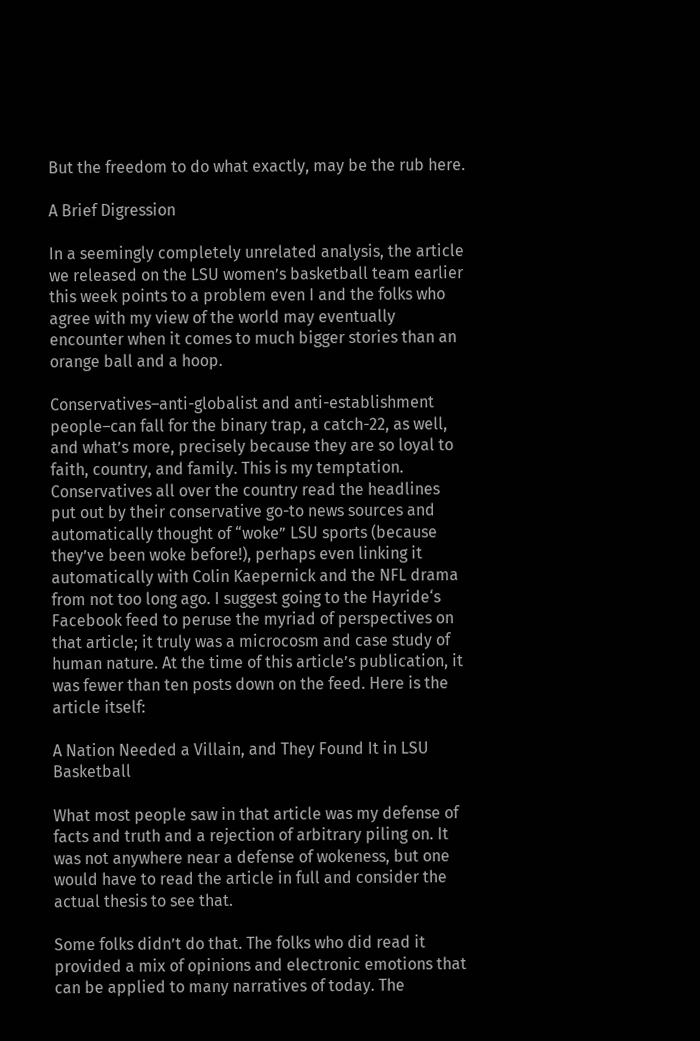But the freedom to do what exactly, may be the rub here.

A Brief Digression

In a seemingly completely unrelated analysis, the article we released on the LSU women’s basketball team earlier this week points to a problem even I and the folks who agree with my view of the world may eventually encounter when it comes to much bigger stories than an orange ball and a hoop.

Conservatives–anti-globalist and anti-establishment people–can fall for the binary trap, a catch-22, as well, and what’s more, precisely because they are so loyal to faith, country, and family. This is my temptation. Conservatives all over the country read the headlines put out by their conservative go-to news sources and automatically thought of “woke” LSU sports (because they’ve been woke before!), perhaps even linking it automatically with Colin Kaepernick and the NFL drama from not too long ago. I suggest going to the Hayride‘s Facebook feed to peruse the myriad of perspectives on that article; it truly was a microcosm and case study of human nature. At the time of this article’s publication, it was fewer than ten posts down on the feed. Here is the article itself:

A Nation Needed a Villain, and They Found It in LSU Basketball

What most people saw in that article was my defense of facts and truth and a rejection of arbitrary piling on. It was not anywhere near a defense of wokeness, but one would have to read the article in full and consider the actual thesis to see that.

Some folks didn’t do that. The folks who did read it provided a mix of opinions and electronic emotions that can be applied to many narratives of today. The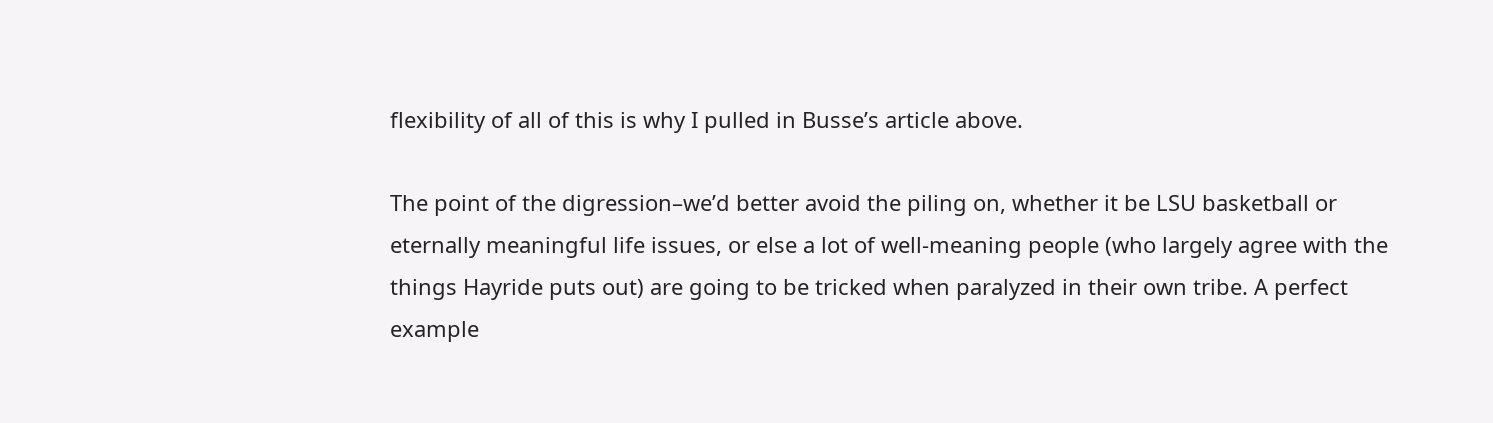flexibility of all of this is why I pulled in Busse’s article above.

The point of the digression–we’d better avoid the piling on, whether it be LSU basketball or eternally meaningful life issues, or else a lot of well-meaning people (who largely agree with the things Hayride puts out) are going to be tricked when paralyzed in their own tribe. A perfect example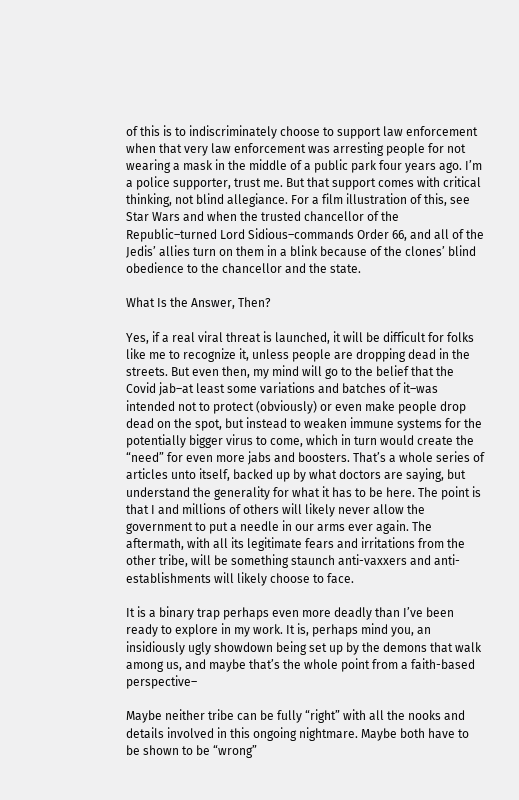of this is to indiscriminately choose to support law enforcement when that very law enforcement was arresting people for not wearing a mask in the middle of a public park four years ago. I’m a police supporter, trust me. But that support comes with critical thinking, not blind allegiance. For a film illustration of this, see Star Wars and when the trusted chancellor of the Republic–turned Lord Sidious–commands Order 66, and all of the Jedis’ allies turn on them in a blink because of the clones’ blind obedience to the chancellor and the state.

What Is the Answer, Then?

Yes, if a real viral threat is launched, it will be difficult for folks like me to recognize it, unless people are dropping dead in the streets. But even then, my mind will go to the belief that the Covid jab–at least some variations and batches of it–was intended not to protect (obviously) or even make people drop dead on the spot, but instead to weaken immune systems for the potentially bigger virus to come, which in turn would create the “need” for even more jabs and boosters. That’s a whole series of articles unto itself, backed up by what doctors are saying, but understand the generality for what it has to be here. The point is that I and millions of others will likely never allow the government to put a needle in our arms ever again. The aftermath, with all its legitimate fears and irritations from the other tribe, will be something staunch anti-vaxxers and anti-establishments will likely choose to face.

It is a binary trap perhaps even more deadly than I’ve been ready to explore in my work. It is, perhaps mind you, an insidiously ugly showdown being set up by the demons that walk among us, and maybe that’s the whole point from a faith-based perspective–

Maybe neither tribe can be fully “right” with all the nooks and details involved in this ongoing nightmare. Maybe both have to be shown to be “wrong”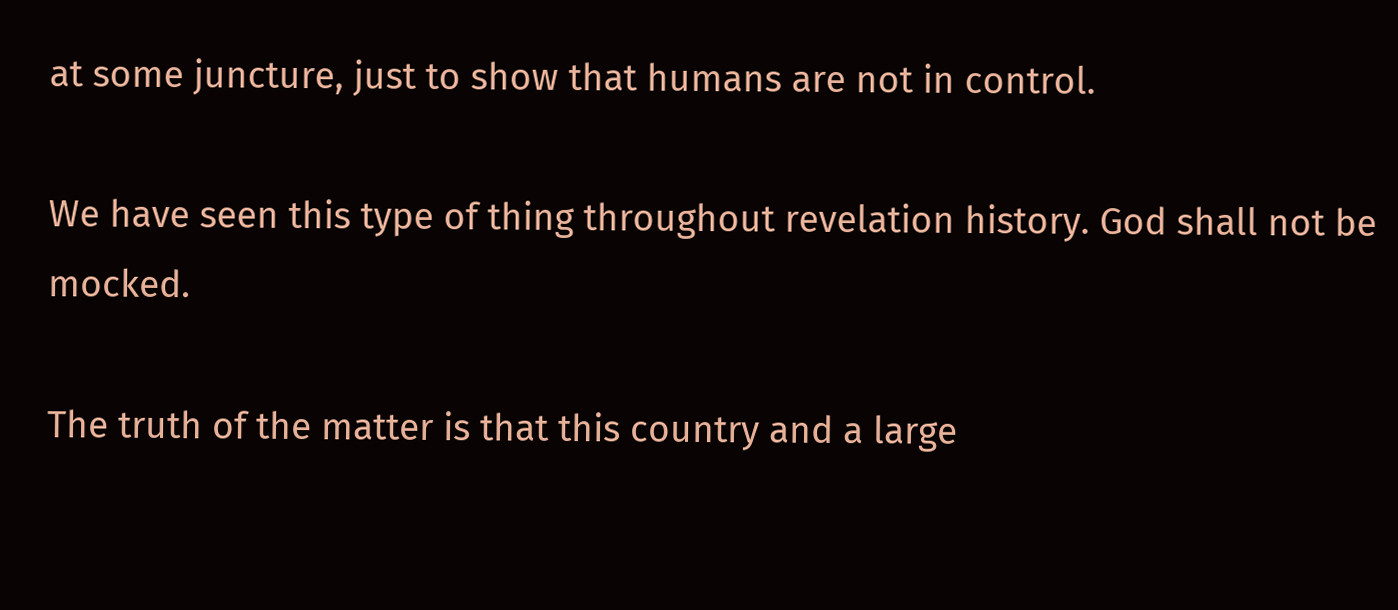at some juncture, just to show that humans are not in control.

We have seen this type of thing throughout revelation history. God shall not be mocked.

The truth of the matter is that this country and a large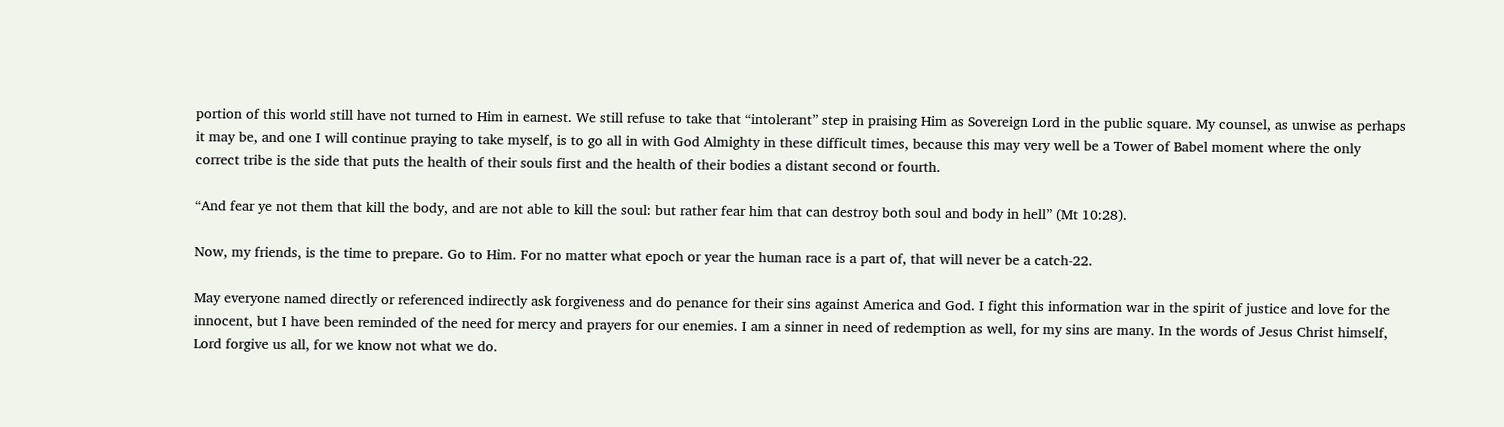portion of this world still have not turned to Him in earnest. We still refuse to take that “intolerant” step in praising Him as Sovereign Lord in the public square. My counsel, as unwise as perhaps it may be, and one I will continue praying to take myself, is to go all in with God Almighty in these difficult times, because this may very well be a Tower of Babel moment where the only correct tribe is the side that puts the health of their souls first and the health of their bodies a distant second or fourth.

“And fear ye not them that kill the body, and are not able to kill the soul: but rather fear him that can destroy both soul and body in hell” (Mt 10:28).

Now, my friends, is the time to prepare. Go to Him. For no matter what epoch or year the human race is a part of, that will never be a catch-22.

May everyone named directly or referenced indirectly ask forgiveness and do penance for their sins against America and God. I fight this information war in the spirit of justice and love for the innocent, but I have been reminded of the need for mercy and prayers for our enemies. I am a sinner in need of redemption as well, for my sins are many. In the words of Jesus Christ himself, Lord forgive us all, for we know not what we do.